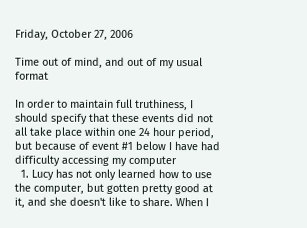Friday, October 27, 2006

Time out of mind, and out of my usual format

In order to maintain full truthiness, I should specify that these events did not all take place within one 24 hour period, but because of event #1 below I have had difficulty accessing my computer
  1. Lucy has not only learned how to use the computer, but gotten pretty good at it, and she doesn't like to share. When I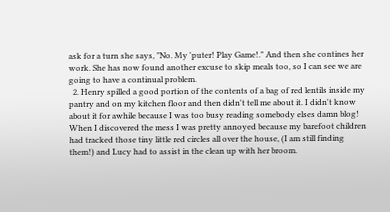ask for a turn she says, "No. My 'puter! Play Game!." And then she contines her work. She has now found another excuse to skip meals too, so I can see we are going to have a continual problem.
  2. Henry spilled a good portion of the contents of a bag of red lentils inside my pantry and on my kitchen floor and then didn't tell me about it. I didn't know about it for awhile because I was too busy reading somebody elses damn blog! When I discovered the mess I was pretty annoyed because my barefoot children had tracked those tiny little red circles all over the house, (I am still finding them!) and Lucy had to assist in the clean up with her broom.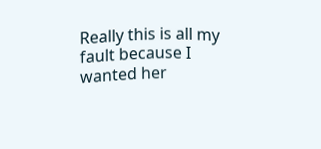Really this is all my fault because I wanted her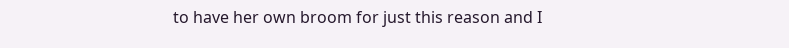to have her own broom for just this reason and I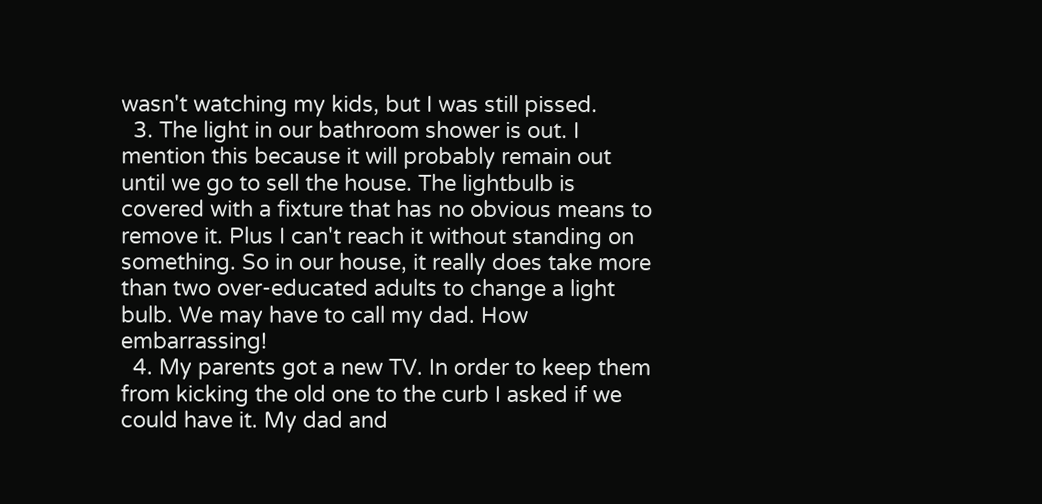wasn't watching my kids, but I was still pissed.
  3. The light in our bathroom shower is out. I mention this because it will probably remain out until we go to sell the house. The lightbulb is covered with a fixture that has no obvious means to remove it. Plus I can't reach it without standing on something. So in our house, it really does take more than two over-educated adults to change a light bulb. We may have to call my dad. How embarrassing!
  4. My parents got a new TV. In order to keep them from kicking the old one to the curb I asked if we could have it. My dad and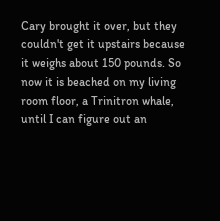Cary brought it over, but they couldn't get it upstairs because it weighs about 150 pounds. So now it is beached on my living room floor, a Trinitron whale, until I can figure out an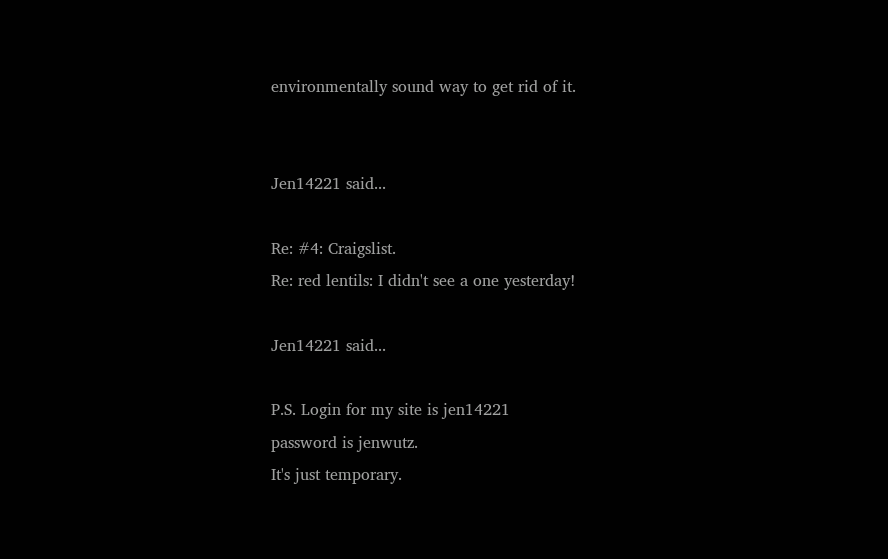environmentally sound way to get rid of it.


Jen14221 said...

Re: #4: Craigslist.
Re: red lentils: I didn't see a one yesterday!

Jen14221 said...

P.S. Login for my site is jen14221
password is jenwutz.
It's just temporary.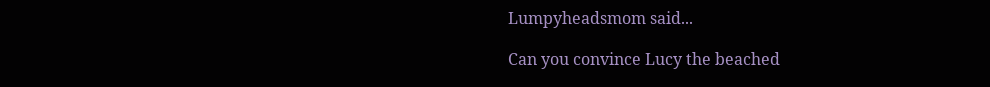Lumpyheadsmom said...

Can you convince Lucy the beached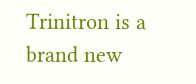Trinitron is a brand new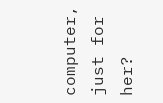computer, just for her?